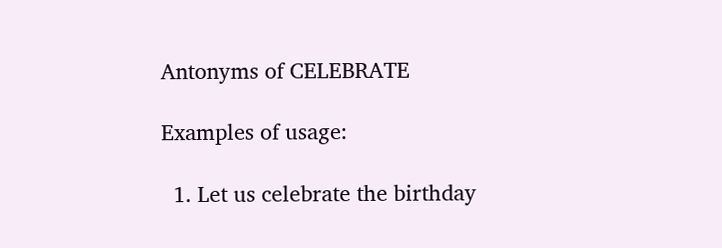Antonyms of CELEBRATE

Examples of usage:

  1. Let us celebrate the birthday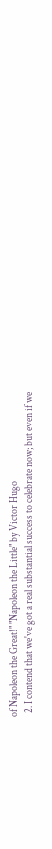of Napoleon the Great!" "Napoleon the Little" by Victor Hugo
  2. I contend that we've got a real substantial success to celebrate now; but even if we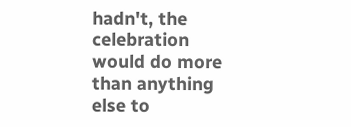hadn't, the celebration would do more than anything else to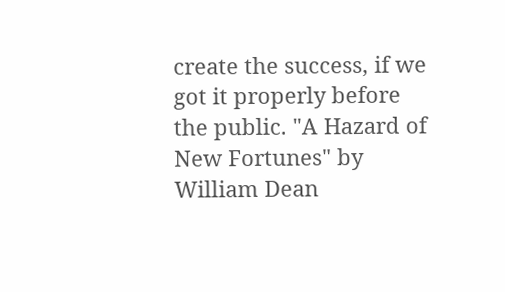create the success, if we got it properly before the public. "A Hazard of New Fortunes" by William Dean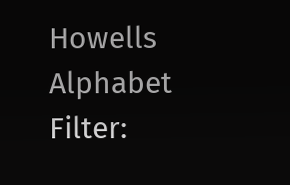Howells
Alphabet Filter: